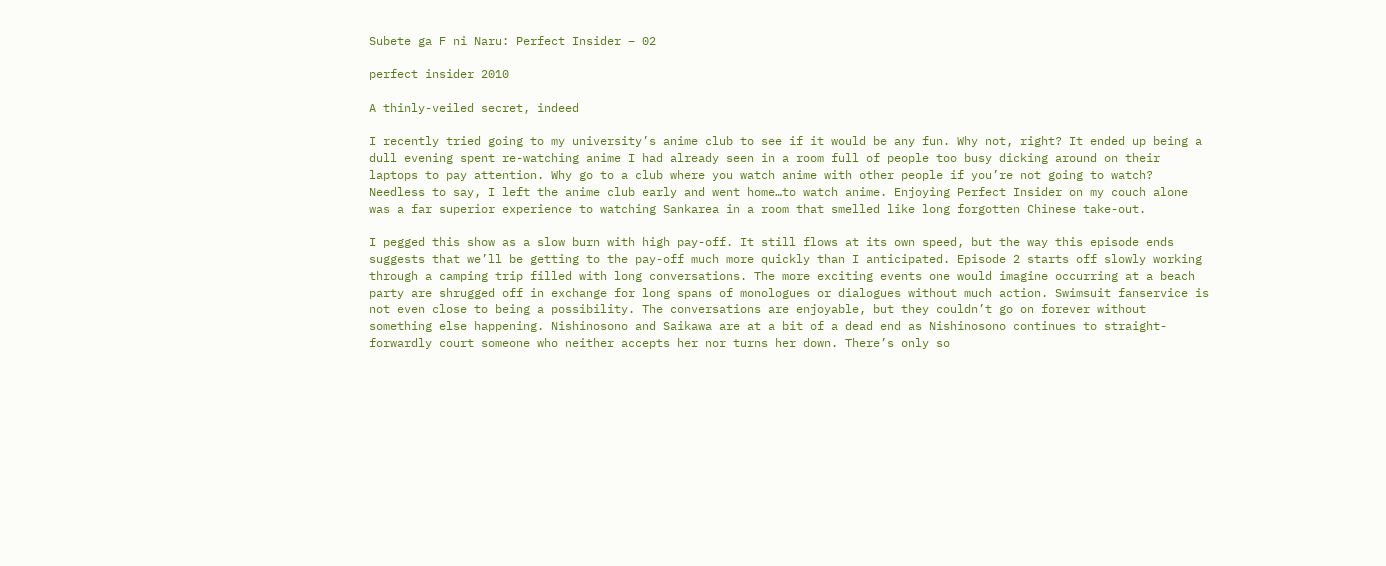Subete ga F ni Naru: Perfect Insider – 02

perfect insider 2010

A thinly-veiled secret, indeed

I recently tried going to my university’s anime club to see if it would be any fun. Why not, right? It ended up being a dull evening spent re-watching anime I had already seen in a room full of people too busy dicking around on their laptops to pay attention. Why go to a club where you watch anime with other people if you’re not going to watch? Needless to say, I left the anime club early and went home…to watch anime. Enjoying Perfect Insider on my couch alone was a far superior experience to watching Sankarea in a room that smelled like long forgotten Chinese take-out.

I pegged this show as a slow burn with high pay-off. It still flows at its own speed, but the way this episode ends suggests that we’ll be getting to the pay-off much more quickly than I anticipated. Episode 2 starts off slowly working through a camping trip filled with long conversations. The more exciting events one would imagine occurring at a beach party are shrugged off in exchange for long spans of monologues or dialogues without much action. Swimsuit fanservice is not even close to being a possibility. The conversations are enjoyable, but they couldn’t go on forever without something else happening. Nishinosono and Saikawa are at a bit of a dead end as Nishinosono continues to straight-forwardly court someone who neither accepts her nor turns her down. There’s only so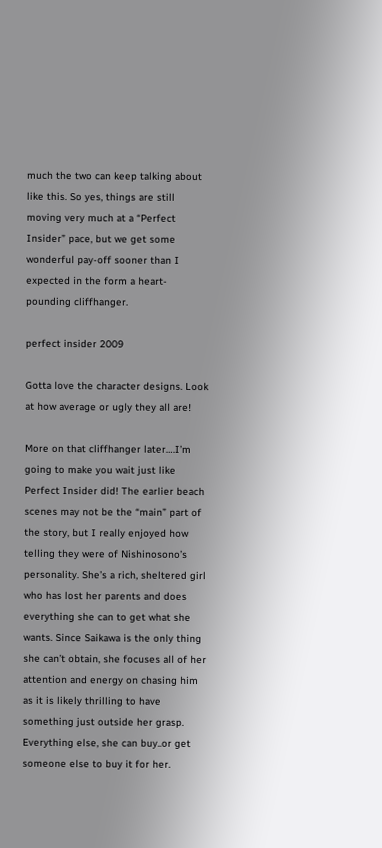much the two can keep talking about like this. So yes, things are still moving very much at a “Perfect Insider” pace, but we get some wonderful pay-off sooner than I expected in the form a heart-pounding cliffhanger.

perfect insider 2009

Gotta love the character designs. Look at how average or ugly they all are!

More on that cliffhanger later….I’m going to make you wait just like Perfect Insider did! The earlier beach scenes may not be the “main” part of the story, but I really enjoyed how telling they were of Nishinosono’s personality. She’s a rich, sheltered girl who has lost her parents and does everything she can to get what she wants. Since Saikawa is the only thing she can’t obtain, she focuses all of her attention and energy on chasing him as it is likely thrilling to have something just outside her grasp. Everything else, she can buy..or get someone else to buy it for her.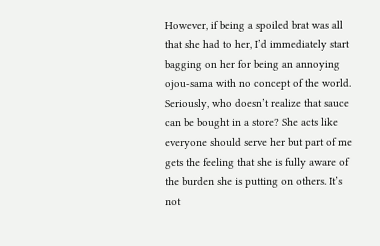However, if being a spoiled brat was all that she had to her, I’d immediately start bagging on her for being an annoying ojou-sama with no concept of the world. Seriously, who doesn’t realize that sauce can be bought in a store? She acts like everyone should serve her but part of me gets the feeling that she is fully aware of the burden she is putting on others. It’s not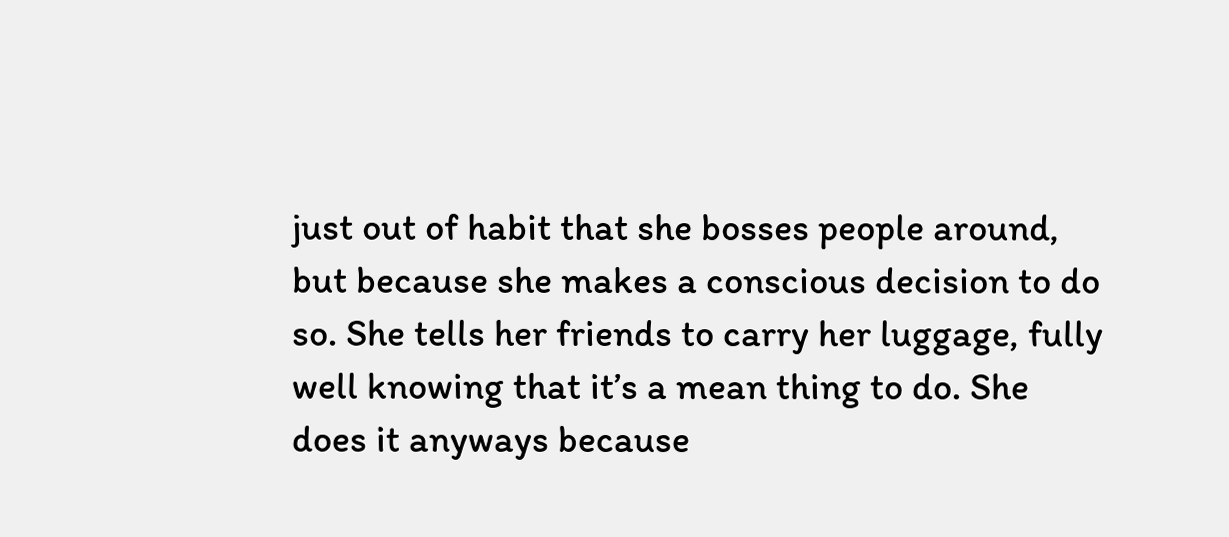just out of habit that she bosses people around, but because she makes a conscious decision to do so. She tells her friends to carry her luggage, fully well knowing that it’s a mean thing to do. She does it anyways because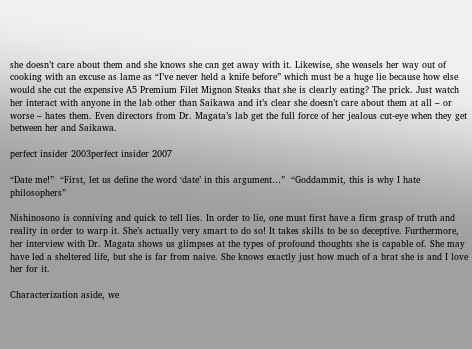she doesn’t care about them and she knows she can get away with it. Likewise, she weasels her way out of cooking with an excuse as lame as “I’ve never held a knife before” which must be a huge lie because how else would she cut the expensive A5 Premium Filet Mignon Steaks that she is clearly eating? The prick. Just watch her interact with anyone in the lab other than Saikawa and it’s clear she doesn’t care about them at all – or worse – hates them. Even directors from Dr. Magata’s lab get the full force of her jealous cut-eye when they get between her and Saikawa.

perfect insider 2003perfect insider 2007

“Date me!”  “First, let us define the word ‘date’ in this argument…”  “Goddammit, this is why I hate philosophers”

Nishinosono is conniving and quick to tell lies. In order to lie, one must first have a firm grasp of truth and reality in order to warp it. She’s actually very smart to do so! It takes skills to be so deceptive. Furthermore, her interview with Dr. Magata shows us glimpses at the types of profound thoughts she is capable of. She may have led a sheltered life, but she is far from naive. She knows exactly just how much of a brat she is and I love her for it.

Characterization aside, we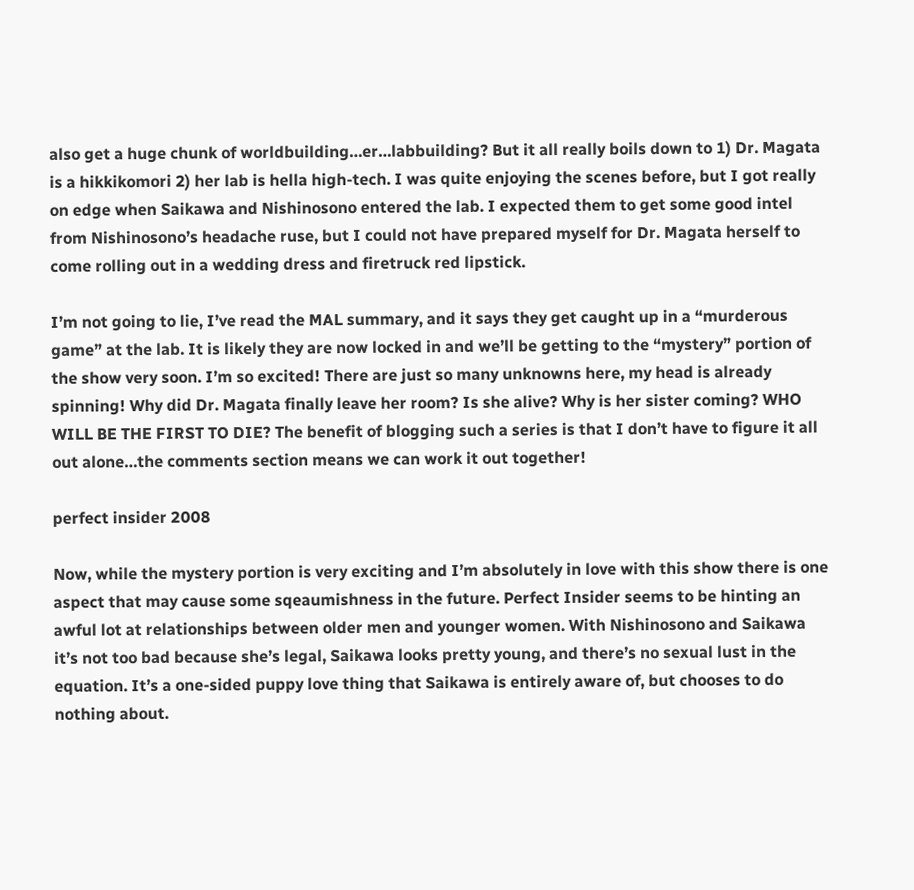also get a huge chunk of worldbuilding…er…labbuilding? But it all really boils down to 1) Dr. Magata is a hikkikomori 2) her lab is hella high-tech. I was quite enjoying the scenes before, but I got really on edge when Saikawa and Nishinosono entered the lab. I expected them to get some good intel from Nishinosono’s headache ruse, but I could not have prepared myself for Dr. Magata herself to come rolling out in a wedding dress and firetruck red lipstick.

I’m not going to lie, I’ve read the MAL summary, and it says they get caught up in a “murderous game” at the lab. It is likely they are now locked in and we’ll be getting to the “mystery” portion of the show very soon. I’m so excited! There are just so many unknowns here, my head is already spinning! Why did Dr. Magata finally leave her room? Is she alive? Why is her sister coming? WHO WILL BE THE FIRST TO DIE? The benefit of blogging such a series is that I don’t have to figure it all out alone…the comments section means we can work it out together!

perfect insider 2008

Now, while the mystery portion is very exciting and I’m absolutely in love with this show there is one aspect that may cause some sqeaumishness in the future. Perfect Insider seems to be hinting an awful lot at relationships between older men and younger women. With Nishinosono and Saikawa it’s not too bad because she’s legal, Saikawa looks pretty young, and there’s no sexual lust in the equation. It’s a one-sided puppy love thing that Saikawa is entirely aware of, but chooses to do nothing about.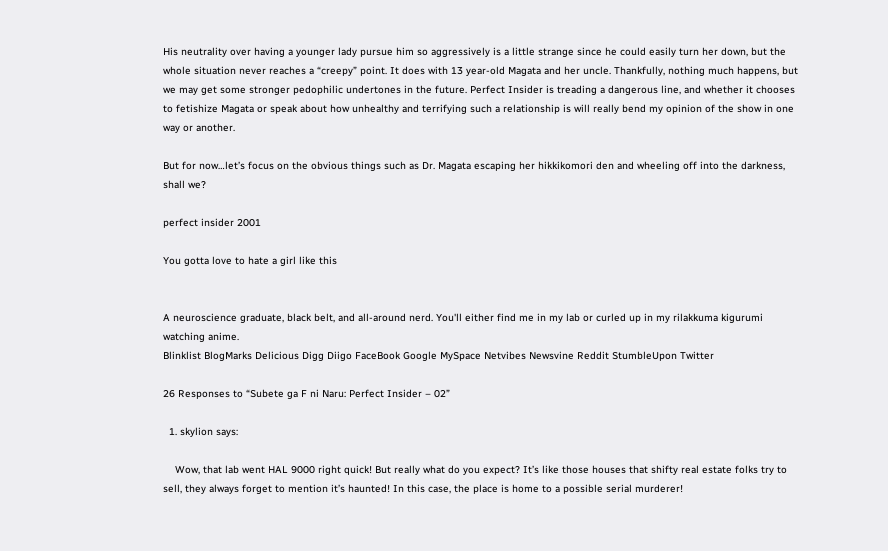His neutrality over having a younger lady pursue him so aggressively is a little strange since he could easily turn her down, but the whole situation never reaches a “creepy” point. It does with 13 year-old Magata and her uncle. Thankfully, nothing much happens, but we may get some stronger pedophilic undertones in the future. Perfect Insider is treading a dangerous line, and whether it chooses to fetishize Magata or speak about how unhealthy and terrifying such a relationship is will really bend my opinion of the show in one way or another.

But for now…let’s focus on the obvious things such as Dr. Magata escaping her hikkikomori den and wheeling off into the darkness, shall we?

perfect insider 2001

You gotta love to hate a girl like this


A neuroscience graduate, black belt, and all-around nerd. You'll either find me in my lab or curled up in my rilakkuma kigurumi watching anime.
Blinklist BlogMarks Delicious Digg Diigo FaceBook Google MySpace Netvibes Newsvine Reddit StumbleUpon Twitter

26 Responses to “Subete ga F ni Naru: Perfect Insider – 02”

  1. skylion says:

    Wow, that lab went HAL 9000 right quick! But really what do you expect? It’s like those houses that shifty real estate folks try to sell, they always forget to mention it’s haunted! In this case, the place is home to a possible serial murderer!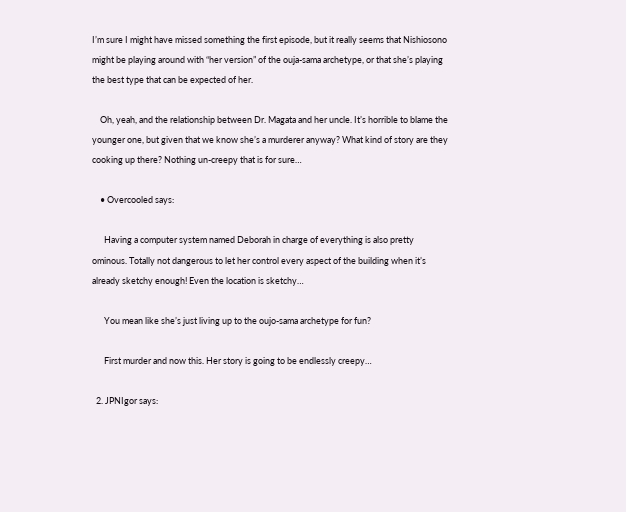I’m sure I might have missed something the first episode, but it really seems that Nishiosono might be playing around with “her version” of the ouja-sama archetype, or that she’s playing the best type that can be expected of her.

    Oh, yeah, and the relationship between Dr. Magata and her uncle. It’s horrible to blame the younger one, but given that we know she’s a murderer anyway? What kind of story are they cooking up there? Nothing un-creepy that is for sure…

    • Overcooled says:

      Having a computer system named Deborah in charge of everything is also pretty ominous. Totally not dangerous to let her control every aspect of the building when it’s already sketchy enough! Even the location is sketchy…

      You mean like she’s just living up to the oujo-sama archetype for fun?

      First murder and now this. Her story is going to be endlessly creepy…

  2. JPNIgor says: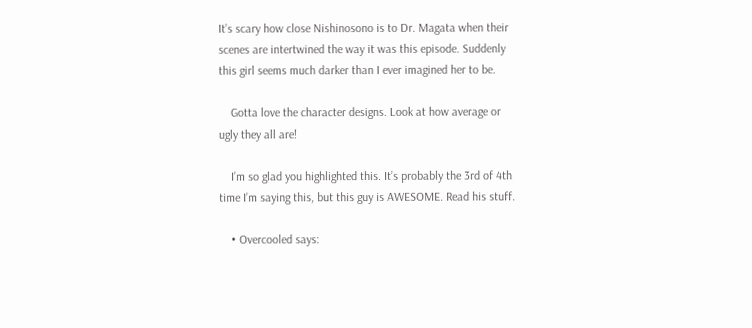It’s scary how close Nishinosono is to Dr. Magata when their scenes are intertwined the way it was this episode. Suddenly this girl seems much darker than I ever imagined her to be.

    Gotta love the character designs. Look at how average or ugly they all are!

    I’m so glad you highlighted this. It’s probably the 3rd of 4th time I’m saying this, but this guy is AWESOME. Read his stuff.

    • Overcooled says: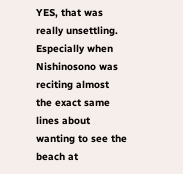YES, that was really unsettling. Especially when Nishinosono was reciting almost the exact same lines about wanting to see the beach at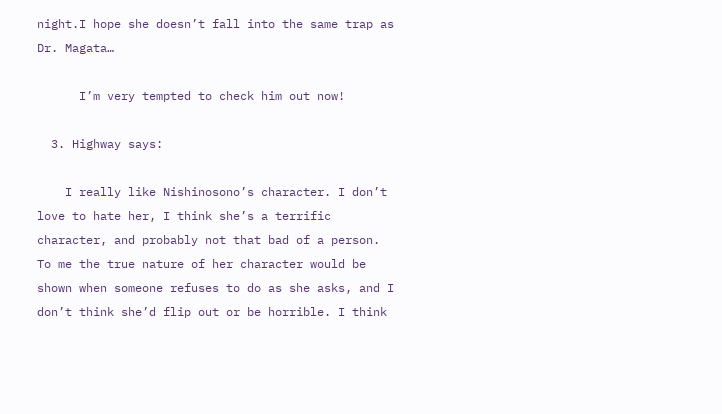night.I hope she doesn’t fall into the same trap as Dr. Magata…

      I’m very tempted to check him out now!

  3. Highway says:

    I really like Nishinosono’s character. I don’t love to hate her, I think she’s a terrific character, and probably not that bad of a person. To me the true nature of her character would be shown when someone refuses to do as she asks, and I don’t think she’d flip out or be horrible. I think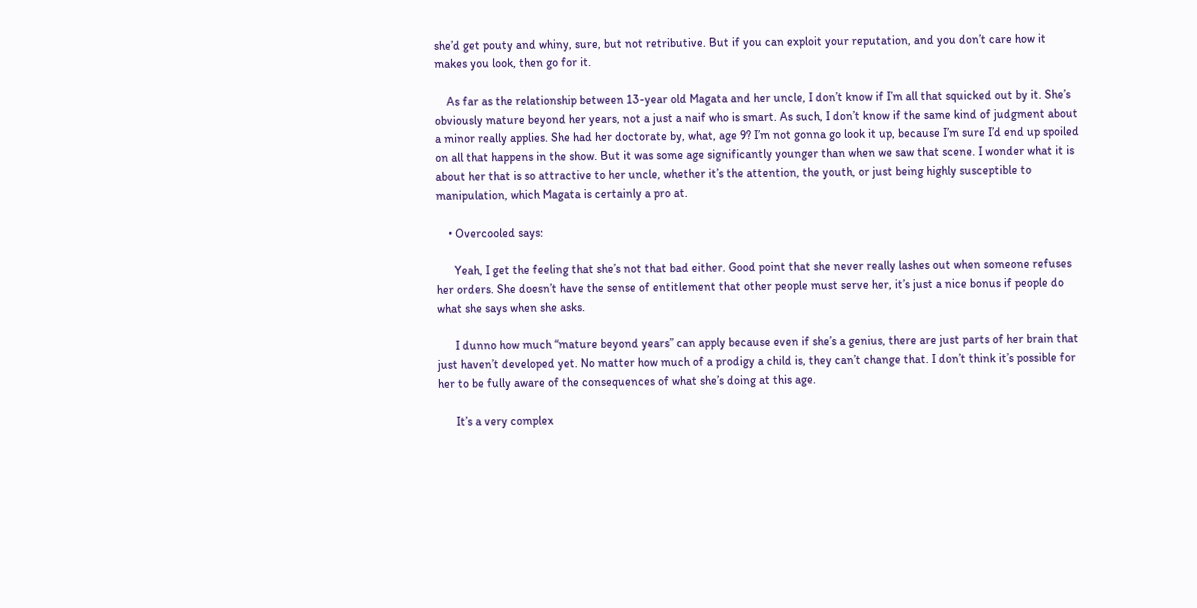she’d get pouty and whiny, sure, but not retributive. But if you can exploit your reputation, and you don’t care how it makes you look, then go for it.

    As far as the relationship between 13-year old Magata and her uncle, I don’t know if I’m all that squicked out by it. She’s obviously mature beyond her years, not a just a naif who is smart. As such, I don’t know if the same kind of judgment about a minor really applies. She had her doctorate by, what, age 9? I’m not gonna go look it up, because I’m sure I’d end up spoiled on all that happens in the show. But it was some age significantly younger than when we saw that scene. I wonder what it is about her that is so attractive to her uncle, whether it’s the attention, the youth, or just being highly susceptible to manipulation, which Magata is certainly a pro at.

    • Overcooled says:

      Yeah, I get the feeling that she’s not that bad either. Good point that she never really lashes out when someone refuses her orders. She doesn’t have the sense of entitlement that other people must serve her, it’s just a nice bonus if people do what she says when she asks.

      I dunno how much “mature beyond years” can apply because even if she’s a genius, there are just parts of her brain that just haven’t developed yet. No matter how much of a prodigy a child is, they can’t change that. I don’t think it’s possible for her to be fully aware of the consequences of what she’s doing at this age.

      It’s a very complex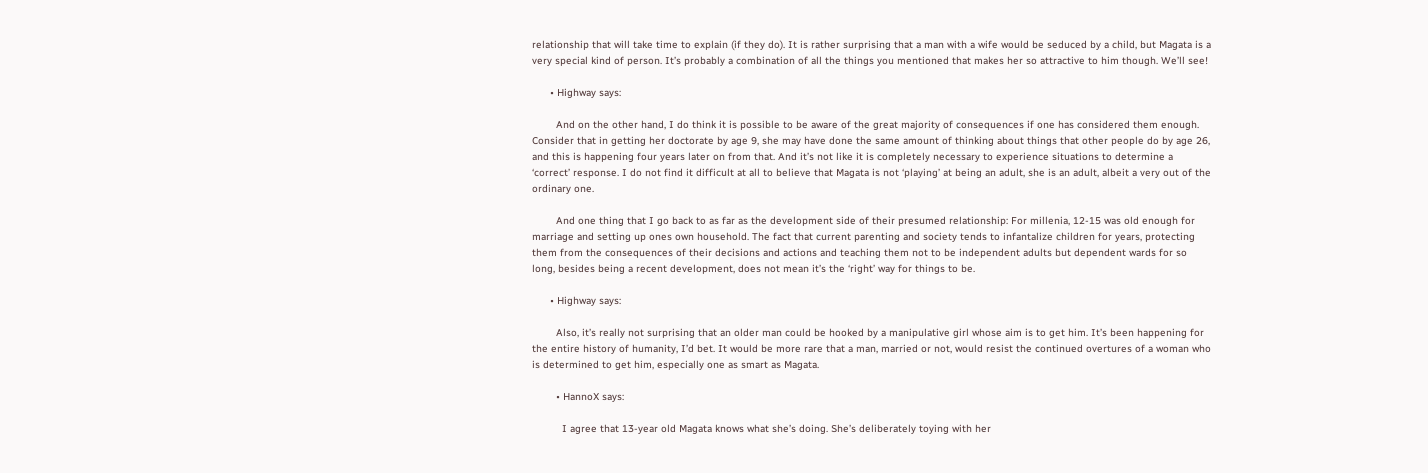relationship that will take time to explain (if they do). It is rather surprising that a man with a wife would be seduced by a child, but Magata is a very special kind of person. It’s probably a combination of all the things you mentioned that makes her so attractive to him though. We’ll see!

      • Highway says:

        And on the other hand, I do think it is possible to be aware of the great majority of consequences if one has considered them enough. Consider that in getting her doctorate by age 9, she may have done the same amount of thinking about things that other people do by age 26, and this is happening four years later on from that. And it’s not like it is completely necessary to experience situations to determine a ‘correct’ response. I do not find it difficult at all to believe that Magata is not ‘playing’ at being an adult, she is an adult, albeit a very out of the ordinary one.

        And one thing that I go back to as far as the development side of their presumed relationship: For millenia, 12-15 was old enough for marriage and setting up ones own household. The fact that current parenting and society tends to infantalize children for years, protecting them from the consequences of their decisions and actions and teaching them not to be independent adults but dependent wards for so long, besides being a recent development, does not mean it’s the ‘right’ way for things to be.

      • Highway says:

        Also, it’s really not surprising that an older man could be hooked by a manipulative girl whose aim is to get him. It’s been happening for the entire history of humanity, I’d bet. It would be more rare that a man, married or not, would resist the continued overtures of a woman who is determined to get him, especially one as smart as Magata.

        • HannoX says:

          I agree that 13-year old Magata knows what she’s doing. She’s deliberately toying with her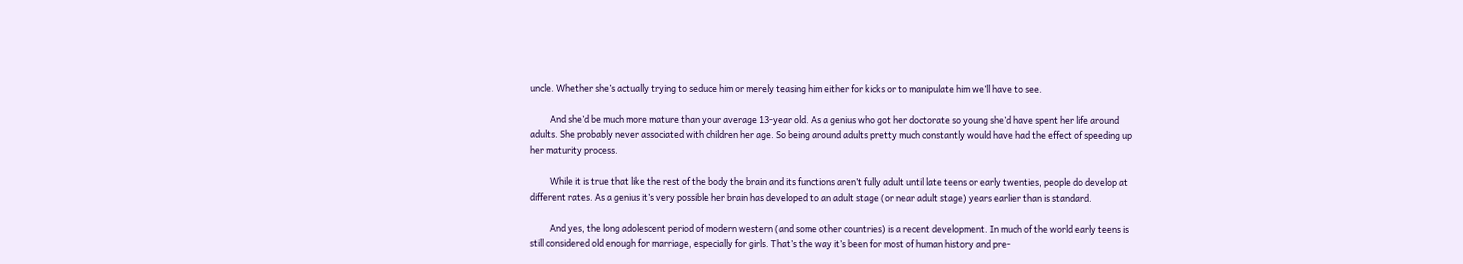uncle. Whether she’s actually trying to seduce him or merely teasing him either for kicks or to manipulate him we’ll have to see.

          And she’d be much more mature than your average 13-year old. As a genius who got her doctorate so young she’d have spent her life around adults. She probably never associated with children her age. So being around adults pretty much constantly would have had the effect of speeding up her maturity process.

          While it is true that like the rest of the body the brain and its functions aren’t fully adult until late teens or early twenties, people do develop at different rates. As a genius it’s very possible her brain has developed to an adult stage (or near adult stage) years earlier than is standard.

          And yes, the long adolescent period of modern western (and some other countries) is a recent development. In much of the world early teens is still considered old enough for marriage, especially for girls. That’s the way it’s been for most of human history and pre-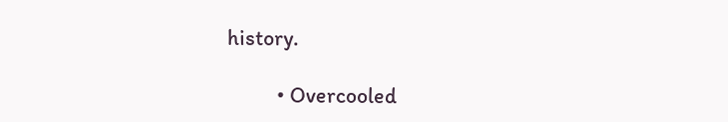history.

          • Overcooled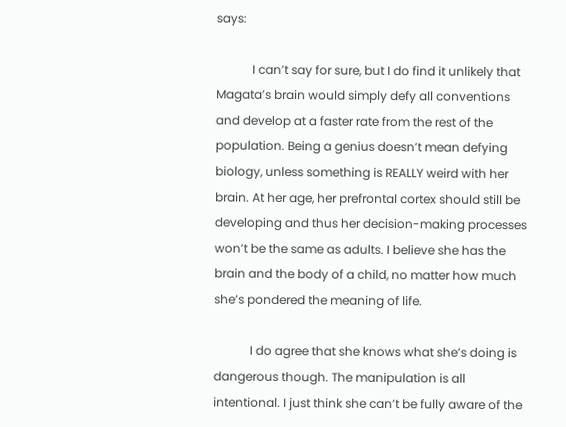says:

            I can’t say for sure, but I do find it unlikely that Magata’s brain would simply defy all conventions and develop at a faster rate from the rest of the population. Being a genius doesn’t mean defying biology, unless something is REALLY weird with her brain. At her age, her prefrontal cortex should still be developing and thus her decision-making processes won’t be the same as adults. I believe she has the brain and the body of a child, no matter how much she’s pondered the meaning of life.

            I do agree that she knows what she’s doing is dangerous though. The manipulation is all intentional. I just think she can’t be fully aware of the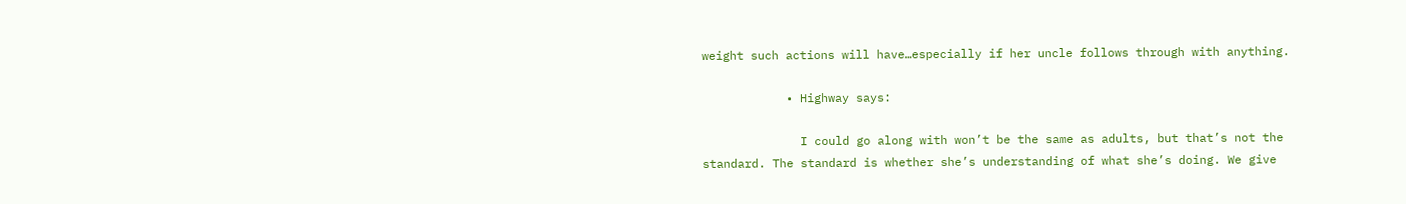weight such actions will have…especially if her uncle follows through with anything.

            • Highway says:

              I could go along with won’t be the same as adults, but that’s not the standard. The standard is whether she’s understanding of what she’s doing. We give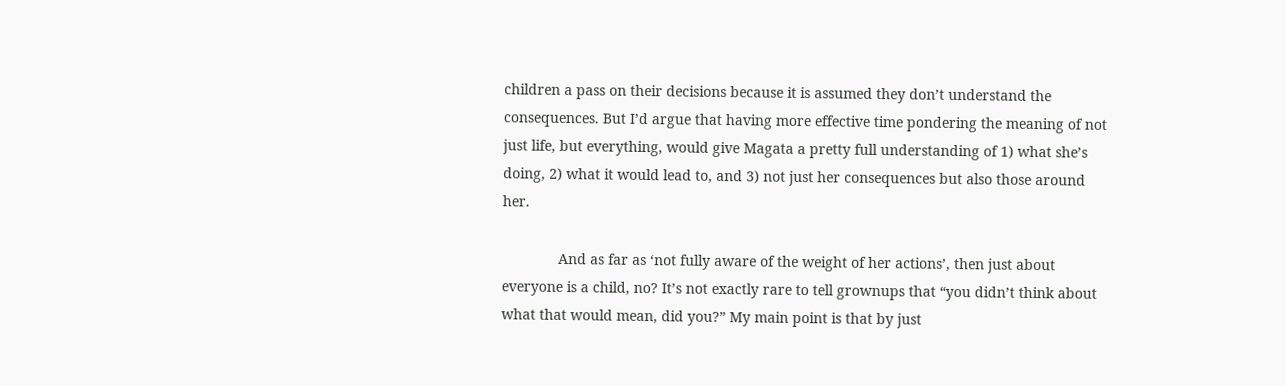children a pass on their decisions because it is assumed they don’t understand the consequences. But I’d argue that having more effective time pondering the meaning of not just life, but everything, would give Magata a pretty full understanding of 1) what she’s doing, 2) what it would lead to, and 3) not just her consequences but also those around her.

              And as far as ‘not fully aware of the weight of her actions’, then just about everyone is a child, no? It’s not exactly rare to tell grownups that “you didn’t think about what that would mean, did you?” My main point is that by just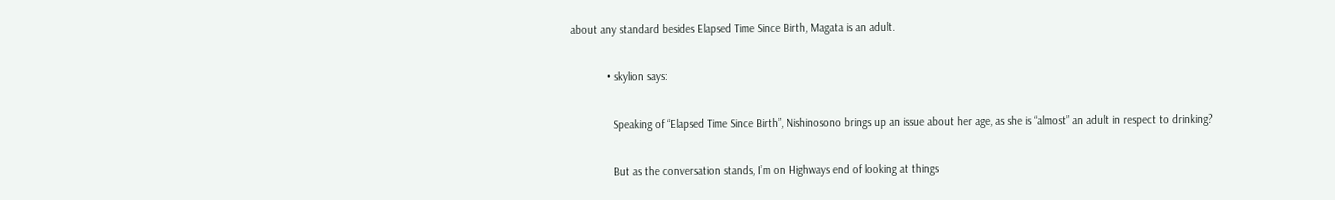about any standard besides Elapsed Time Since Birth, Magata is an adult.

            • skylion says:

              Speaking of “Elapsed Time Since Birth”, Nishinosono brings up an issue about her age, as she is “almost” an adult in respect to drinking?

              But as the conversation stands, I’m on Highways end of looking at things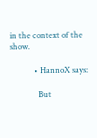in the context of the show.

            • HannoX says:

              But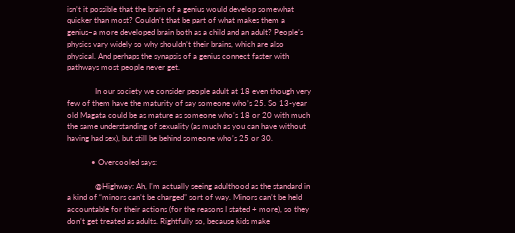isn’t it possible that the brain of a genius would develop somewhat quicker than most? Couldn’t that be part of what makes them a genius–a more developed brain both as a child and an adult? People’s physics vary widely so why shouldn’t their brains, which are also physical. And perhaps the synapsis of a genius connect faster with pathways most people never get.

              In our society we consider people adult at 18 even though very few of them have the maturity of say someone who’s 25. So 13-year old Magata could be as mature as someone who’s 18 or 20 with much the same understanding of sexuality (as much as you can have without having had sex), but still be behind someone who’s 25 or 30.

            • Overcooled says:

              @Highway: Ah, I’m actually seeing adulthood as the standard in a kind of “minors can’t be charged” sort of way. Minors can’t be held accountable for their actions (for the reasons I stated + more), so they don’t get treated as adults. Rightfully so, because kids make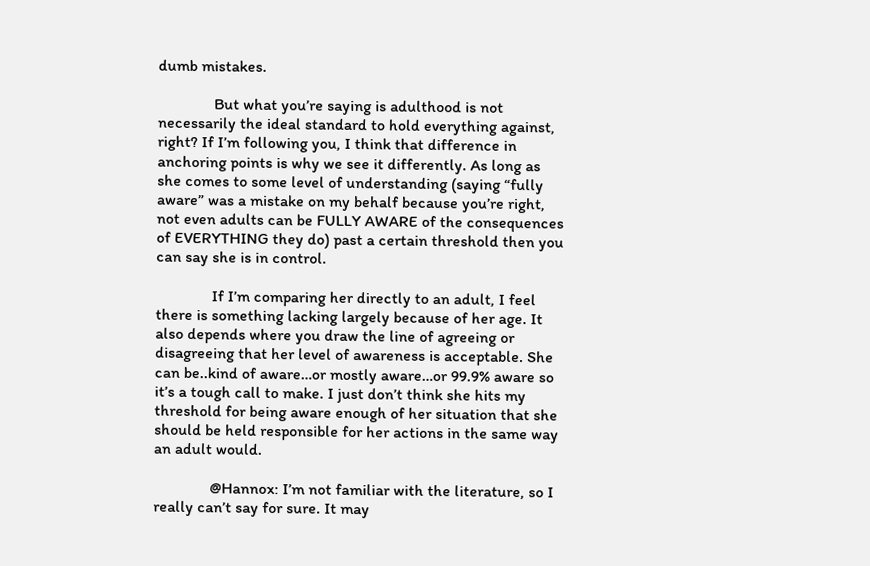dumb mistakes.

              But what you’re saying is adulthood is not necessarily the ideal standard to hold everything against, right? If I’m following you, I think that difference in anchoring points is why we see it differently. As long as she comes to some level of understanding (saying “fully aware” was a mistake on my behalf because you’re right, not even adults can be FULLY AWARE of the consequences of EVERYTHING they do) past a certain threshold then you can say she is in control.

              If I’m comparing her directly to an adult, I feel there is something lacking largely because of her age. It also depends where you draw the line of agreeing or disagreeing that her level of awareness is acceptable. She can be..kind of aware…or mostly aware…or 99.9% aware so it’s a tough call to make. I just don’t think she hits my threshold for being aware enough of her situation that she should be held responsible for her actions in the same way an adult would.

              @Hannox: I’m not familiar with the literature, so I really can’t say for sure. It may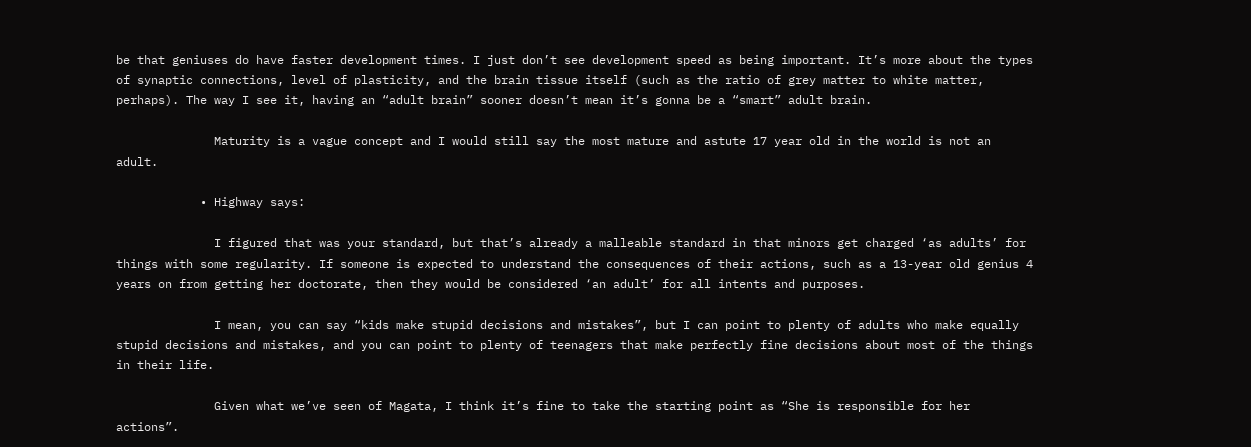be that geniuses do have faster development times. I just don’t see development speed as being important. It’s more about the types of synaptic connections, level of plasticity, and the brain tissue itself (such as the ratio of grey matter to white matter, perhaps). The way I see it, having an “adult brain” sooner doesn’t mean it’s gonna be a “smart” adult brain.

              Maturity is a vague concept and I would still say the most mature and astute 17 year old in the world is not an adult.

            • Highway says:

              I figured that was your standard, but that’s already a malleable standard in that minors get charged ‘as adults’ for things with some regularity. If someone is expected to understand the consequences of their actions, such as a 13-year old genius 4 years on from getting her doctorate, then they would be considered ‘an adult’ for all intents and purposes.

              I mean, you can say “kids make stupid decisions and mistakes”, but I can point to plenty of adults who make equally stupid decisions and mistakes, and you can point to plenty of teenagers that make perfectly fine decisions about most of the things in their life.

              Given what we’ve seen of Magata, I think it’s fine to take the starting point as “She is responsible for her actions”.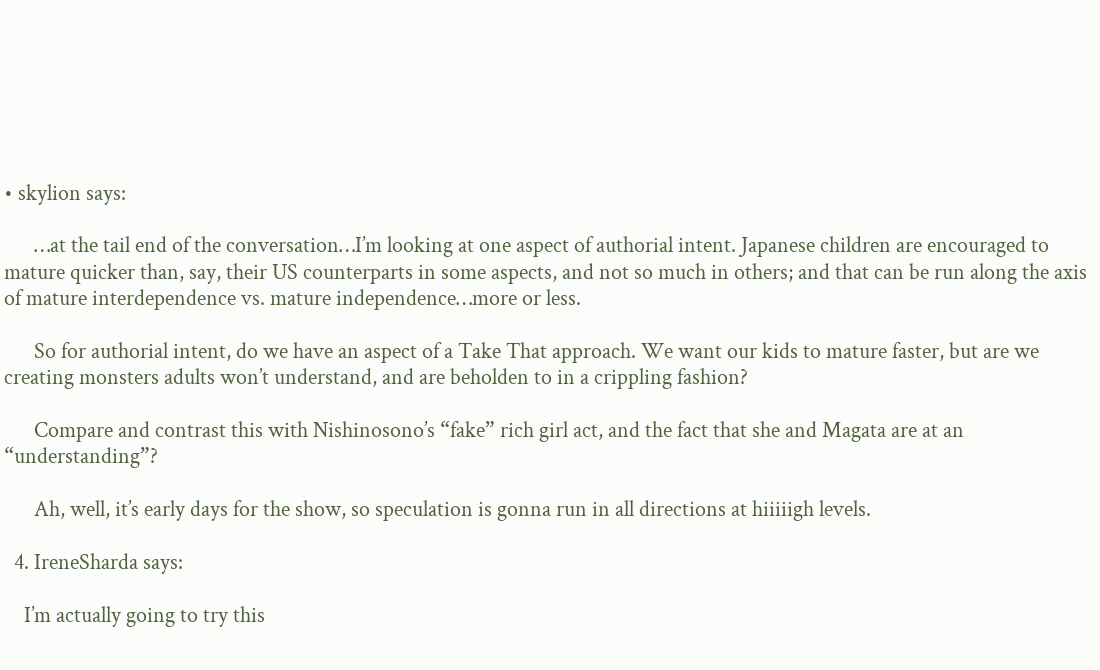• skylion says:

      …at the tail end of the conversation…I’m looking at one aspect of authorial intent. Japanese children are encouraged to mature quicker than, say, their US counterparts in some aspects, and not so much in others; and that can be run along the axis of mature interdependence vs. mature independence…more or less.

      So for authorial intent, do we have an aspect of a Take That approach. We want our kids to mature faster, but are we creating monsters adults won’t understand, and are beholden to in a crippling fashion?

      Compare and contrast this with Nishinosono’s “fake” rich girl act, and the fact that she and Magata are at an “understanding”?

      Ah, well, it’s early days for the show, so speculation is gonna run in all directions at hiiiiigh levels.

  4. IreneSharda says:

    I’m actually going to try this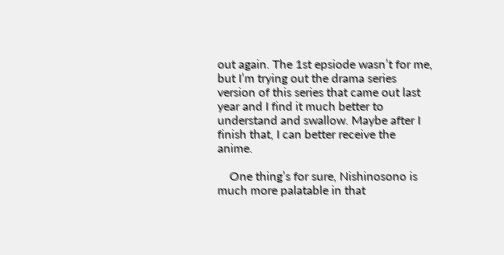out again. The 1st epsiode wasn’t for me, but I’m trying out the drama series version of this series that came out last year and I find it much better to understand and swallow. Maybe after I finish that, I can better receive the anime.

    One thing’s for sure, Nishinosono is much more palatable in that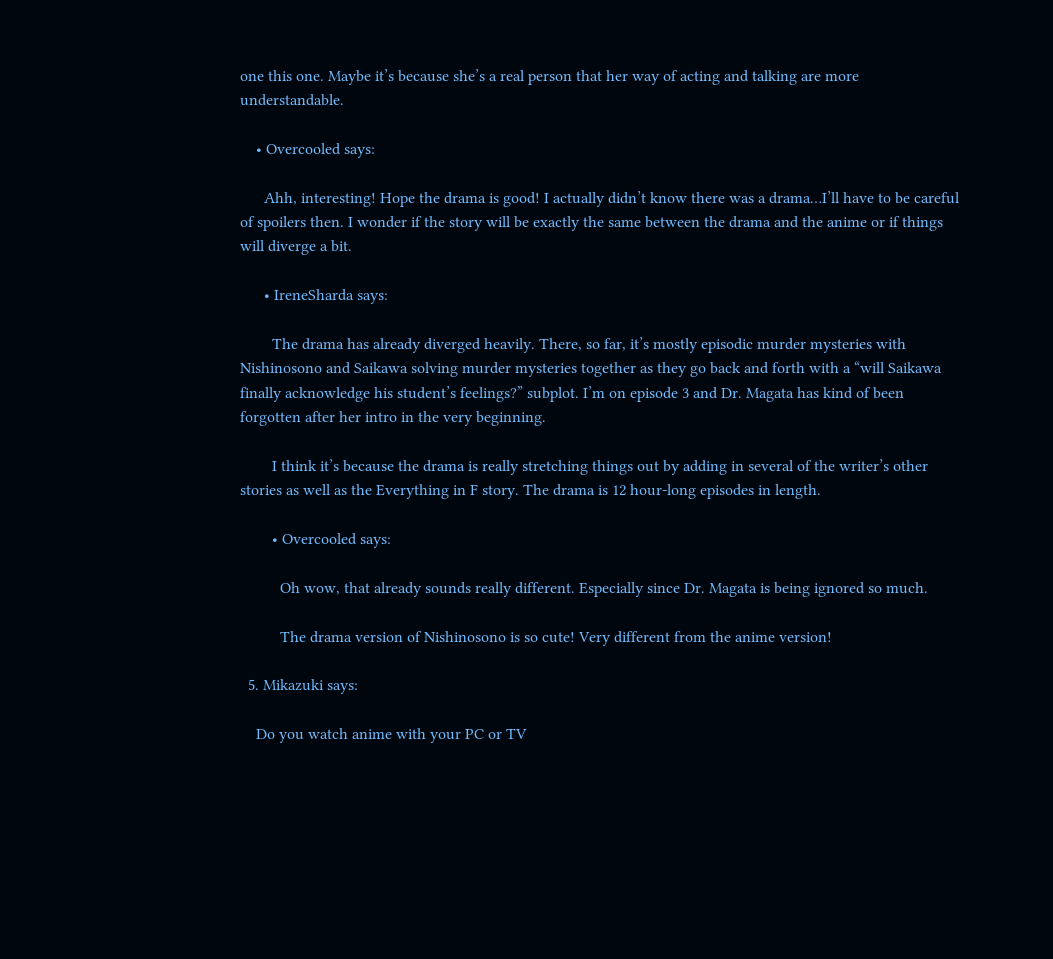one this one. Maybe it’s because she’s a real person that her way of acting and talking are more understandable.

    • Overcooled says:

      Ahh, interesting! Hope the drama is good! I actually didn’t know there was a drama…I’ll have to be careful of spoilers then. I wonder if the story will be exactly the same between the drama and the anime or if things will diverge a bit.

      • IreneSharda says:

        The drama has already diverged heavily. There, so far, it’s mostly episodic murder mysteries with Nishinosono and Saikawa solving murder mysteries together as they go back and forth with a “will Saikawa finally acknowledge his student’s feelings?” subplot. I’m on episode 3 and Dr. Magata has kind of been forgotten after her intro in the very beginning.

        I think it’s because the drama is really stretching things out by adding in several of the writer’s other stories as well as the Everything in F story. The drama is 12 hour-long episodes in length.

        • Overcooled says:

          Oh wow, that already sounds really different. Especially since Dr. Magata is being ignored so much.

          The drama version of Nishinosono is so cute! Very different from the anime version!

  5. Mikazuki says:

    Do you watch anime with your PC or TV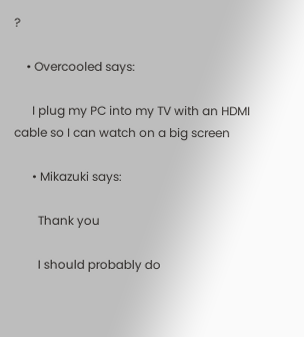?

    • Overcooled says:

      I plug my PC into my TV with an HDMI cable so I can watch on a big screen

      • Mikazuki says:

        Thank you

        I should probably do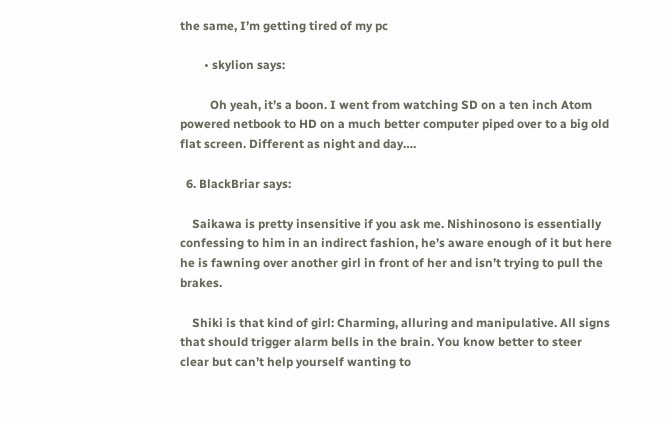the same, I’m getting tired of my pc

        • skylion says:

          Oh yeah, it’s a boon. I went from watching SD on a ten inch Atom powered netbook to HD on a much better computer piped over to a big old flat screen. Different as night and day….

  6. BlackBriar says:

    Saikawa is pretty insensitive if you ask me. Nishinosono is essentially confessing to him in an indirect fashion, he’s aware enough of it but here he is fawning over another girl in front of her and isn’t trying to pull the brakes.

    Shiki is that kind of girl: Charming, alluring and manipulative. All signs that should trigger alarm bells in the brain. You know better to steer clear but can’t help yourself wanting to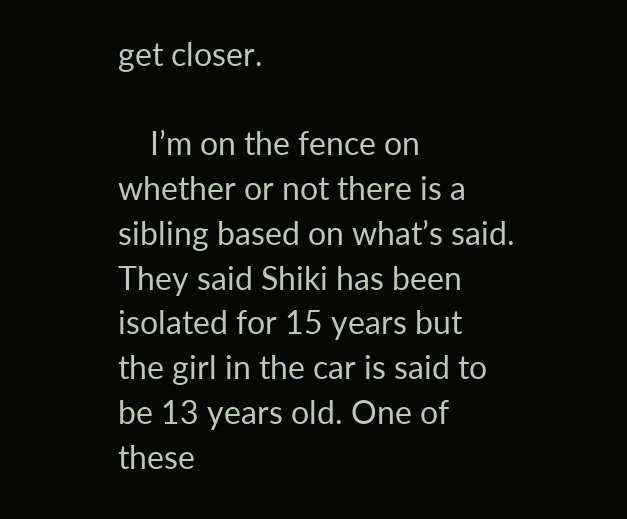get closer.

    I’m on the fence on whether or not there is a sibling based on what’s said. They said Shiki has been isolated for 15 years but the girl in the car is said to be 13 years old. One of these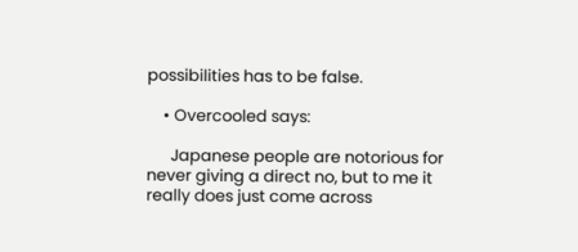possibilities has to be false.

    • Overcooled says:

      Japanese people are notorious for never giving a direct no, but to me it really does just come across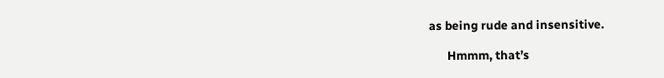as being rude and insensitive.

      Hmmm, that’s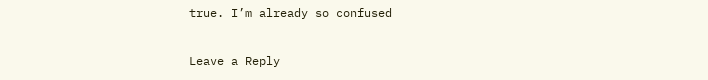true. I’m already so confused

Leave a Reply